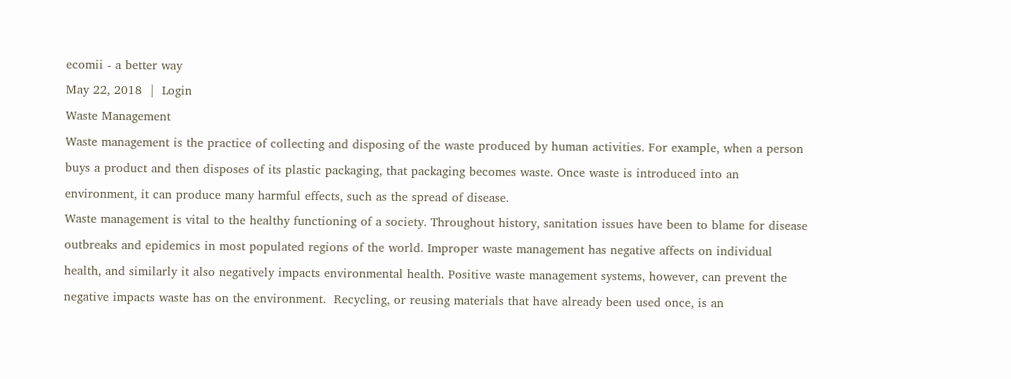ecomii - a better way
May 22, 2018  |  Login
Waste Management
Waste management is the practice of collecting and disposing of the waste produced by human activities. For example, when a person buys a product and then disposes of its plastic packaging, that packaging becomes waste. Once waste is introduced into an environment, it can produce many harmful effects, such as the spread of disease.
Waste management is vital to the healthy functioning of a society. Throughout history, sanitation issues have been to blame for disease outbreaks and epidemics in most populated regions of the world. Improper waste management has negative affects on individual health, and similarly it also negatively impacts environmental health. Positive waste management systems, however, can prevent the negative impacts waste has on the environment.  Recycling, or reusing materials that have already been used once, is an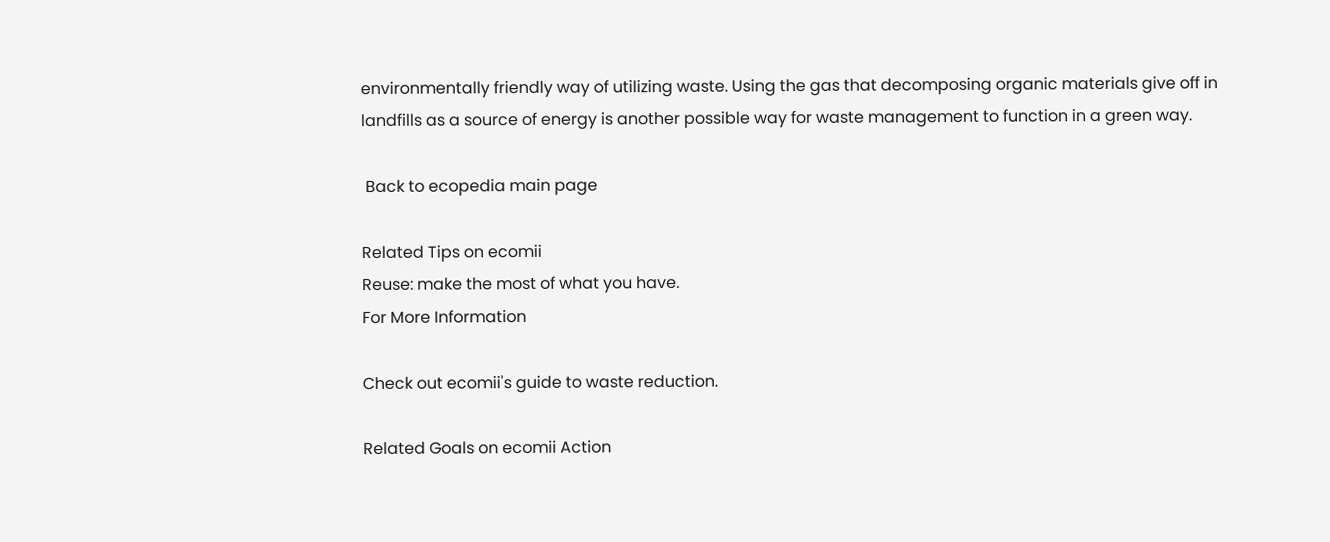environmentally friendly way of utilizing waste. Using the gas that decomposing organic materials give off in landfills as a source of energy is another possible way for waste management to function in a green way.

 Back to ecopedia main page

Related Tips on ecomii
Reuse: make the most of what you have.
For More Information

Check out ecomii's guide to waste reduction.

Related Goals on ecomii Action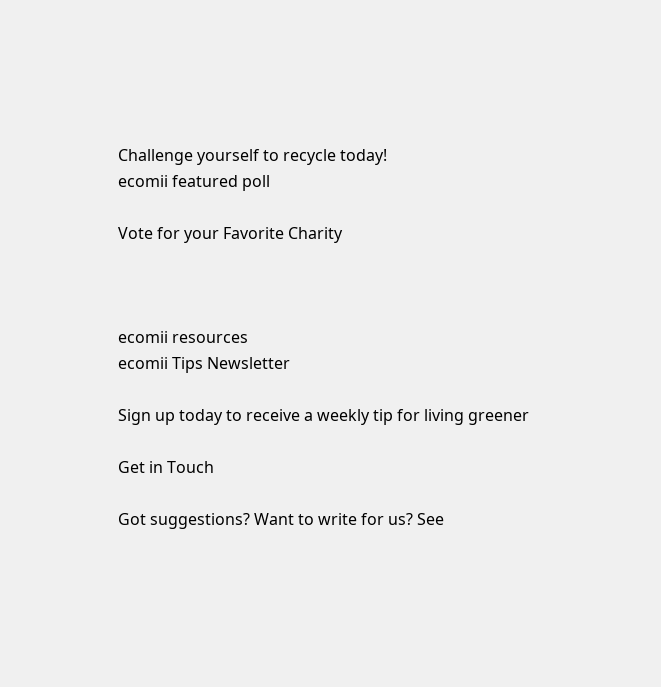Challenge yourself to recycle today!
ecomii featured poll

Vote for your Favorite Charity



ecomii resources
ecomii Tips Newsletter

Sign up today to receive a weekly tip for living greener

Get in Touch

Got suggestions? Want to write for us? See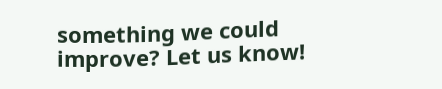something we could improve? Let us know!